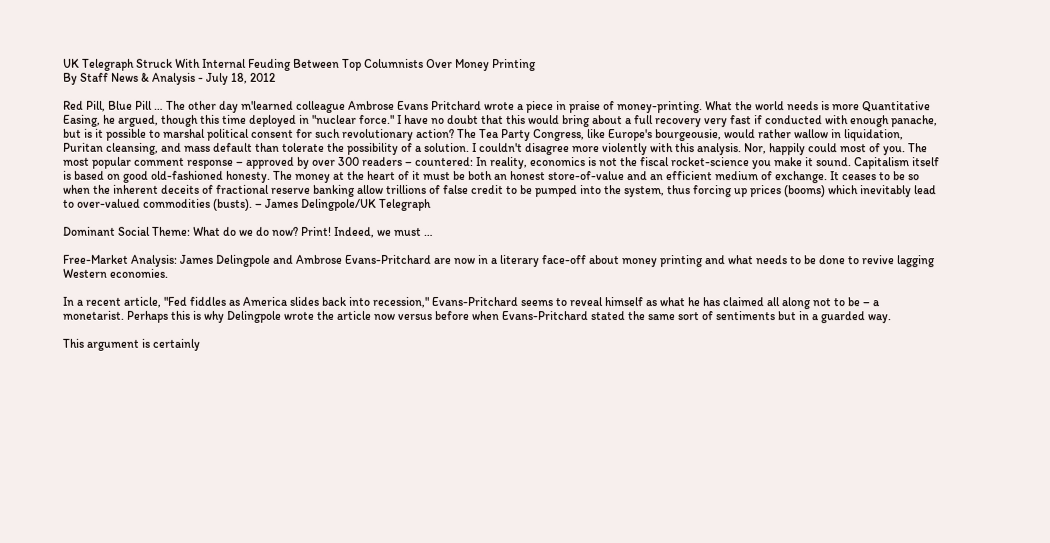UK Telegraph Struck With Internal Feuding Between Top Columnists Over Money Printing
By Staff News & Analysis - July 18, 2012

Red Pill, Blue Pill … The other day m'learned colleague Ambrose Evans Pritchard wrote a piece in praise of money-printing. What the world needs is more Quantitative Easing, he argued, though this time deployed in "nuclear force." I have no doubt that this would bring about a full recovery very fast if conducted with enough panache, but is it possible to marshal political consent for such revolutionary action? The Tea Party Congress, like Europe's bourgeousie, would rather wallow in liquidation, Puritan cleansing, and mass default than tolerate the possibility of a solution. I couldn't disagree more violently with this analysis. Nor, happily could most of you. The most popular comment response – approved by over 300 readers – countered: In reality, economics is not the fiscal rocket-science you make it sound. Capitalism itself is based on good old-fashioned honesty. The money at the heart of it must be both an honest store-of-value and an efficient medium of exchange. It ceases to be so when the inherent deceits of fractional reserve banking allow trillions of false credit to be pumped into the system, thus forcing up prices (booms) which inevitably lead to over-valued commodities (busts). – James Delingpole/UK Telegraph

Dominant Social Theme: What do we do now? Print! Indeed, we must …

Free-Market Analysis: James Delingpole and Ambrose Evans-Pritchard are now in a literary face-off about money printing and what needs to be done to revive lagging Western economies.

In a recent article, "Fed fiddles as America slides back into recession," Evans-Pritchard seems to reveal himself as what he has claimed all along not to be – a monetarist. Perhaps this is why Delingpole wrote the article now versus before when Evans-Pritchard stated the same sort of sentiments but in a guarded way.

This argument is certainly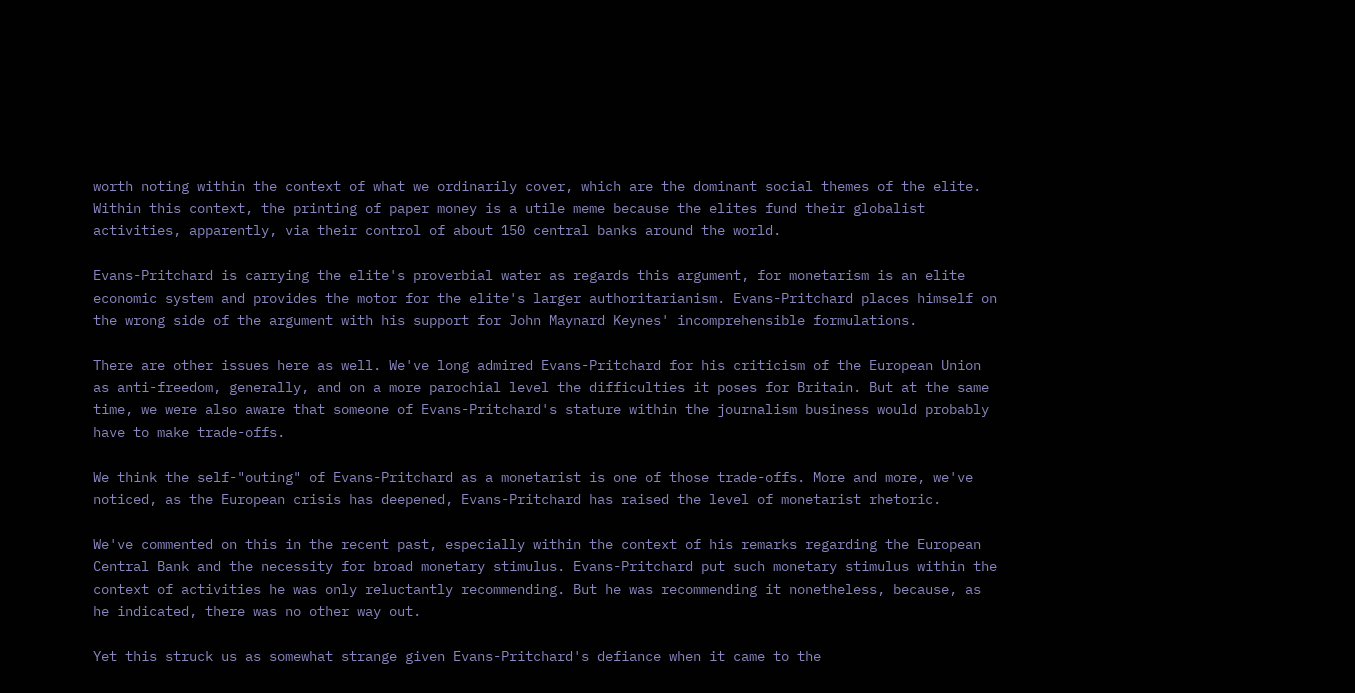worth noting within the context of what we ordinarily cover, which are the dominant social themes of the elite. Within this context, the printing of paper money is a utile meme because the elites fund their globalist activities, apparently, via their control of about 150 central banks around the world.

Evans-Pritchard is carrying the elite's proverbial water as regards this argument, for monetarism is an elite economic system and provides the motor for the elite's larger authoritarianism. Evans-Pritchard places himself on the wrong side of the argument with his support for John Maynard Keynes' incomprehensible formulations.

There are other issues here as well. We've long admired Evans-Pritchard for his criticism of the European Union as anti-freedom, generally, and on a more parochial level the difficulties it poses for Britain. But at the same time, we were also aware that someone of Evans-Pritchard's stature within the journalism business would probably have to make trade-offs.

We think the self-"outing" of Evans-Pritchard as a monetarist is one of those trade-offs. More and more, we've noticed, as the European crisis has deepened, Evans-Pritchard has raised the level of monetarist rhetoric.

We've commented on this in the recent past, especially within the context of his remarks regarding the European Central Bank and the necessity for broad monetary stimulus. Evans-Pritchard put such monetary stimulus within the context of activities he was only reluctantly recommending. But he was recommending it nonetheless, because, as he indicated, there was no other way out.

Yet this struck us as somewhat strange given Evans-Pritchard's defiance when it came to the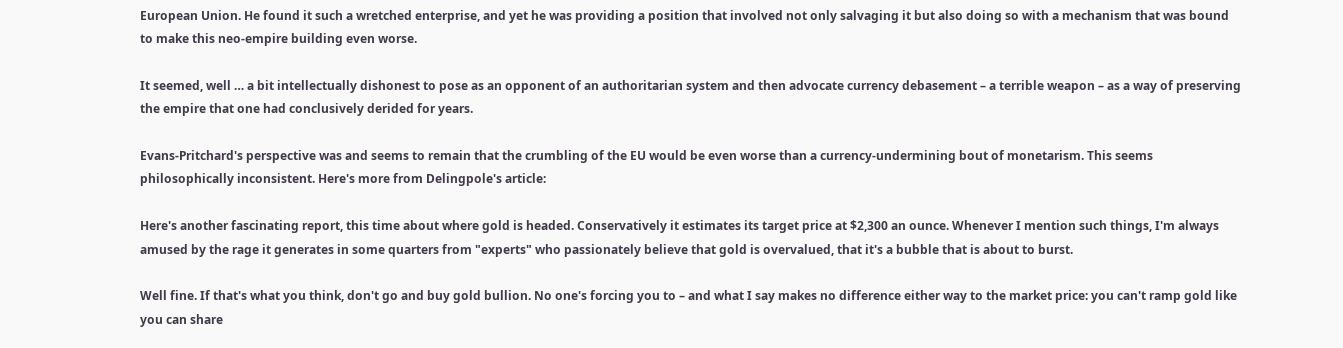European Union. He found it such a wretched enterprise, and yet he was providing a position that involved not only salvaging it but also doing so with a mechanism that was bound to make this neo-empire building even worse.

It seemed, well … a bit intellectually dishonest to pose as an opponent of an authoritarian system and then advocate currency debasement – a terrible weapon – as a way of preserving the empire that one had conclusively derided for years.

Evans-Pritchard's perspective was and seems to remain that the crumbling of the EU would be even worse than a currency-undermining bout of monetarism. This seems philosophically inconsistent. Here's more from Delingpole's article:

Here's another fascinating report, this time about where gold is headed. Conservatively it estimates its target price at $2,300 an ounce. Whenever I mention such things, I'm always amused by the rage it generates in some quarters from "experts" who passionately believe that gold is overvalued, that it's a bubble that is about to burst.

Well fine. If that's what you think, don't go and buy gold bullion. No one's forcing you to – and what I say makes no difference either way to the market price: you can't ramp gold like you can share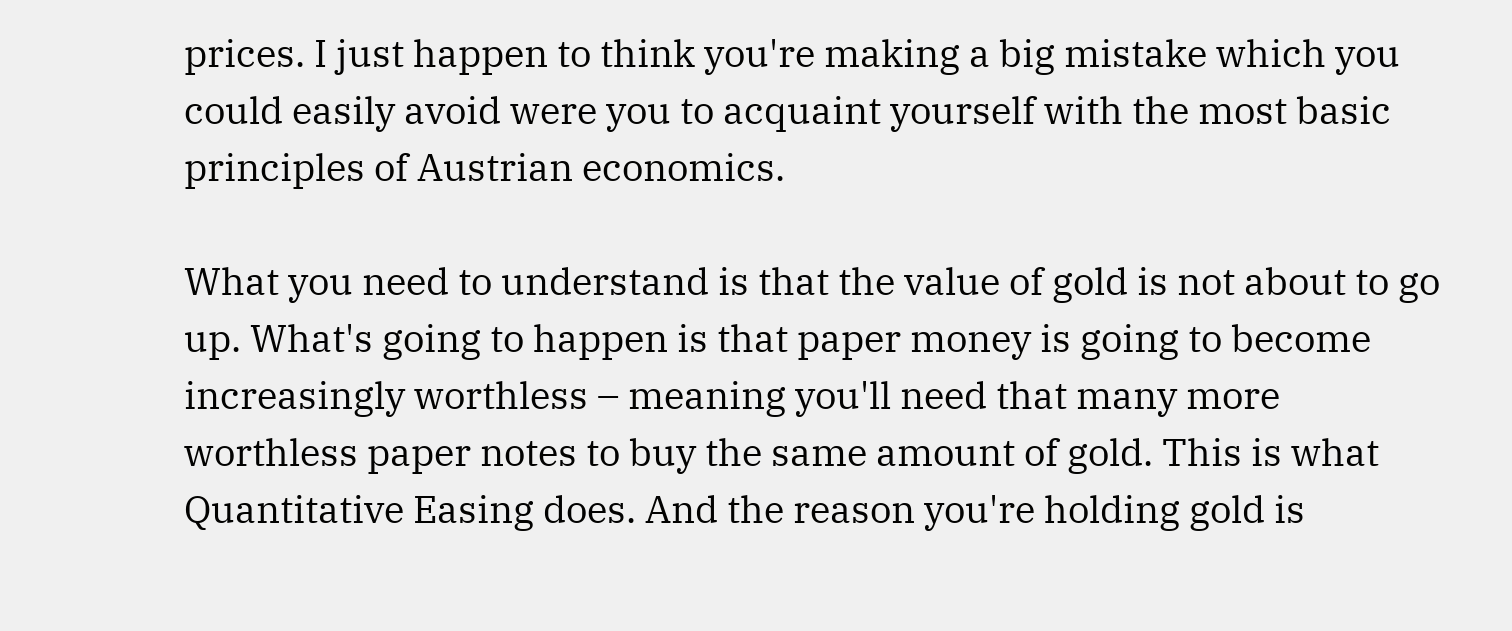prices. I just happen to think you're making a big mistake which you could easily avoid were you to acquaint yourself with the most basic principles of Austrian economics.

What you need to understand is that the value of gold is not about to go up. What's going to happen is that paper money is going to become increasingly worthless – meaning you'll need that many more worthless paper notes to buy the same amount of gold. This is what Quantitative Easing does. And the reason you're holding gold is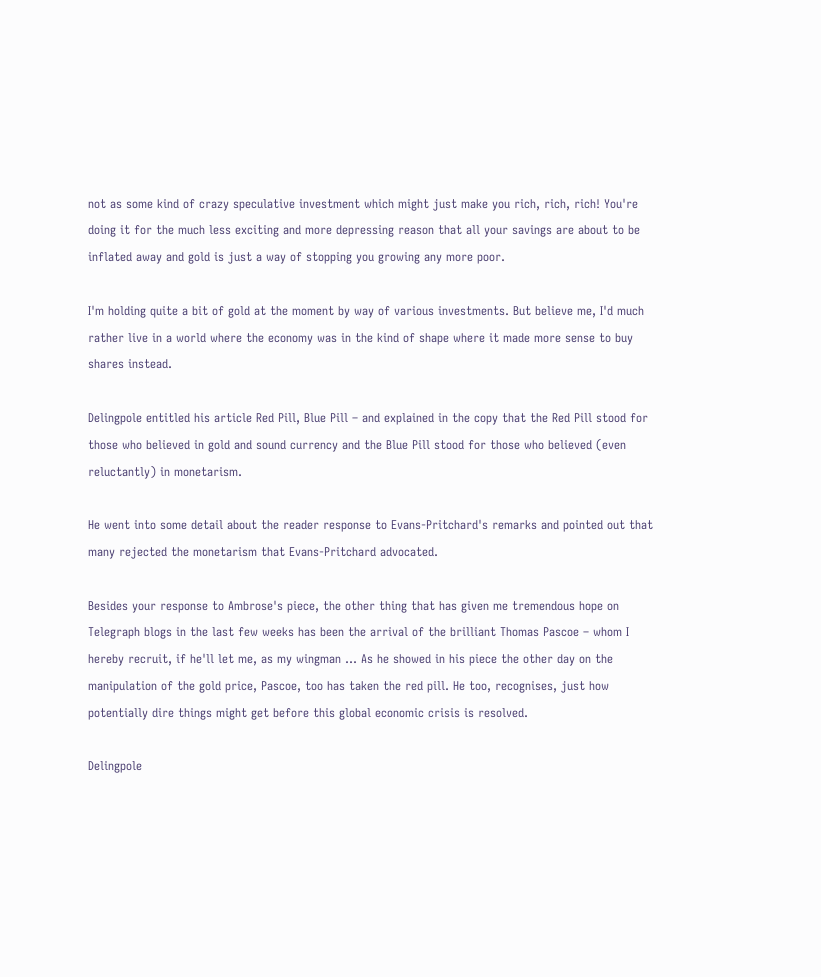not as some kind of crazy speculative investment which might just make you rich, rich, rich! You're doing it for the much less exciting and more depressing reason that all your savings are about to be inflated away and gold is just a way of stopping you growing any more poor.

I'm holding quite a bit of gold at the moment by way of various investments. But believe me, I'd much rather live in a world where the economy was in the kind of shape where it made more sense to buy shares instead.

Delingpole entitled his article Red Pill, Blue Pill – and explained in the copy that the Red Pill stood for those who believed in gold and sound currency and the Blue Pill stood for those who believed (even reluctantly) in monetarism.

He went into some detail about the reader response to Evans-Pritchard's remarks and pointed out that many rejected the monetarism that Evans-Pritchard advocated.

Besides your response to Ambrose's piece, the other thing that has given me tremendous hope on Telegraph blogs in the last few weeks has been the arrival of the brilliant Thomas Pascoe – whom I hereby recruit, if he'll let me, as my wingman … As he showed in his piece the other day on the manipulation of the gold price, Pascoe, too has taken the red pill. He too, recognises, just how potentially dire things might get before this global economic crisis is resolved.

Delingpole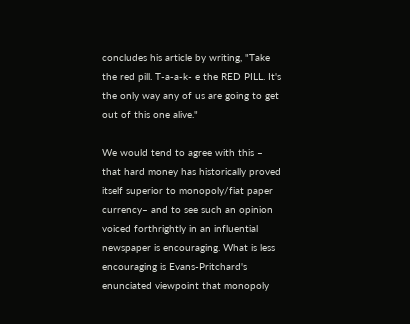concludes his article by writing, "Take the red pill. T-a-a-k- e the RED PILL. It's the only way any of us are going to get out of this one alive."

We would tend to agree with this – that hard money has historically proved itself superior to monopoly/fiat paper currency– and to see such an opinion voiced forthrightly in an influential newspaper is encouraging. What is less encouraging is Evans-Pritchard's enunciated viewpoint that monopoly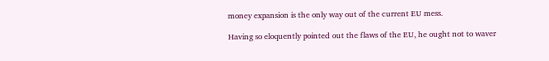money expansion is the only way out of the current EU mess.

Having so eloquently pointed out the flaws of the EU, he ought not to waver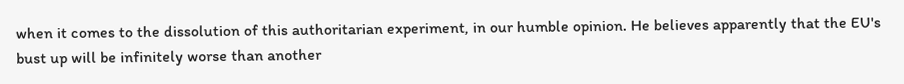when it comes to the dissolution of this authoritarian experiment, in our humble opinion. He believes apparently that the EU's bust up will be infinitely worse than another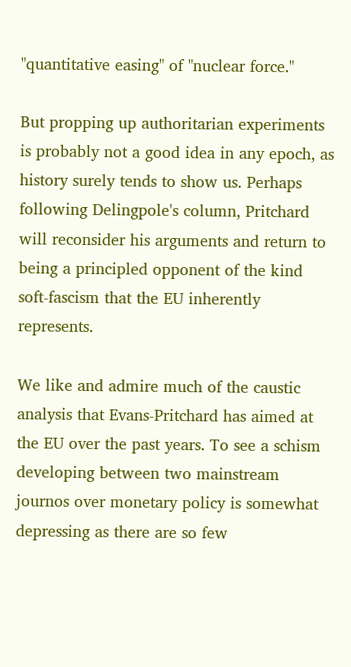"quantitative easing" of "nuclear force."

But propping up authoritarian experiments is probably not a good idea in any epoch, as history surely tends to show us. Perhaps following Delingpole's column, Pritchard will reconsider his arguments and return to being a principled opponent of the kind soft-fascism that the EU inherently represents.

We like and admire much of the caustic analysis that Evans-Pritchard has aimed at the EU over the past years. To see a schism developing between two mainstream journos over monetary policy is somewhat depressing as there are so few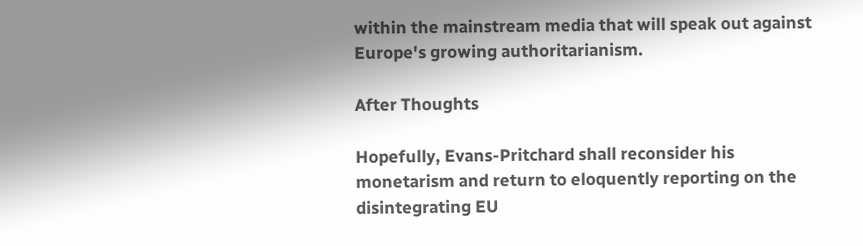within the mainstream media that will speak out against Europe's growing authoritarianism.

After Thoughts

Hopefully, Evans-Pritchard shall reconsider his monetarism and return to eloquently reporting on the disintegrating EU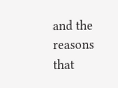and the reasons that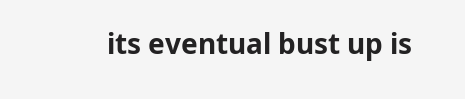its eventual bust up is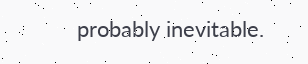probably inevitable.